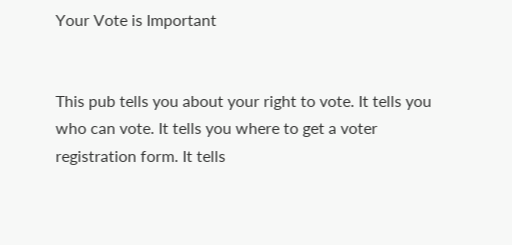Your Vote is Important


This pub tells you about your right to vote. It tells you who can vote. It tells you where to get a voter registration form. It tells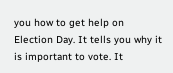you how to get help on Election Day. It tells you why it is important to vote. It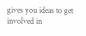gives you ideas to get involved in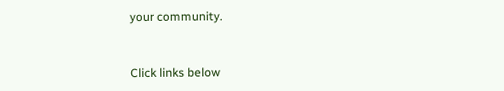your community.


Click links below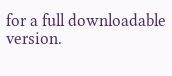for a full downloadable version.